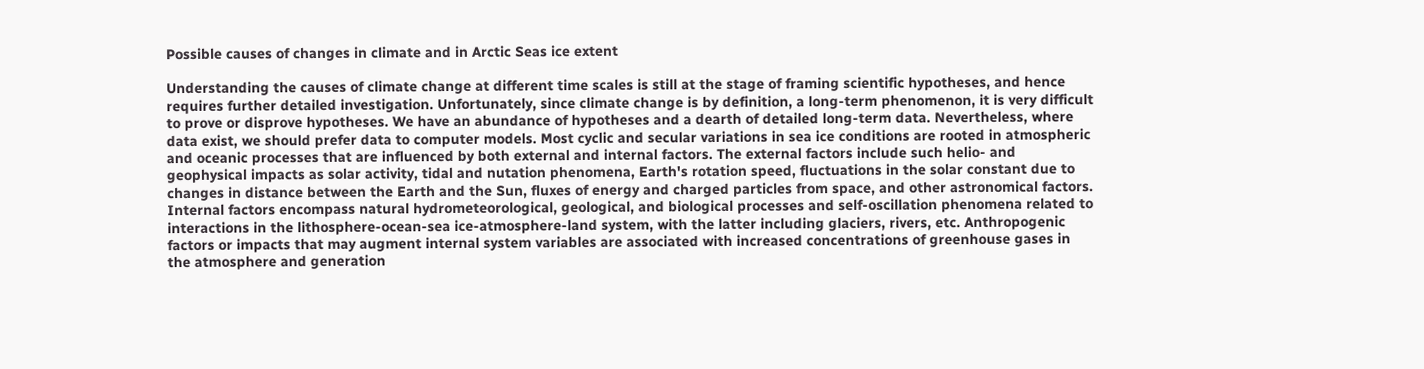Possible causes of changes in climate and in Arctic Seas ice extent

Understanding the causes of climate change at different time scales is still at the stage of framing scientific hypotheses, and hence requires further detailed investigation. Unfortunately, since climate change is by definition, a long-term phenomenon, it is very difficult to prove or disprove hypotheses. We have an abundance of hypotheses and a dearth of detailed long-term data. Nevertheless, where data exist, we should prefer data to computer models. Most cyclic and secular variations in sea ice conditions are rooted in atmospheric and oceanic processes that are influenced by both external and internal factors. The external factors include such helio- and geophysical impacts as solar activity, tidal and nutation phenomena, Earth's rotation speed, fluctuations in the solar constant due to changes in distance between the Earth and the Sun, fluxes of energy and charged particles from space, and other astronomical factors. Internal factors encompass natural hydrometeorological, geological, and biological processes and self-oscillation phenomena related to interactions in the lithosphere-ocean-sea ice-atmosphere-land system, with the latter including glaciers, rivers, etc. Anthropogenic factors or impacts that may augment internal system variables are associated with increased concentrations of greenhouse gases in the atmosphere and generation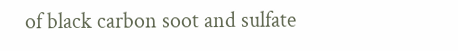of black carbon soot and sulfate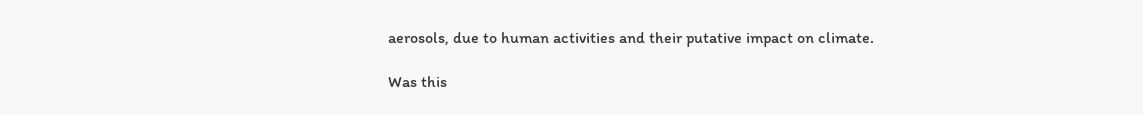aerosols, due to human activities and their putative impact on climate.

Was this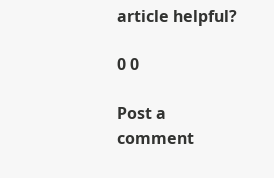article helpful?

0 0

Post a comment